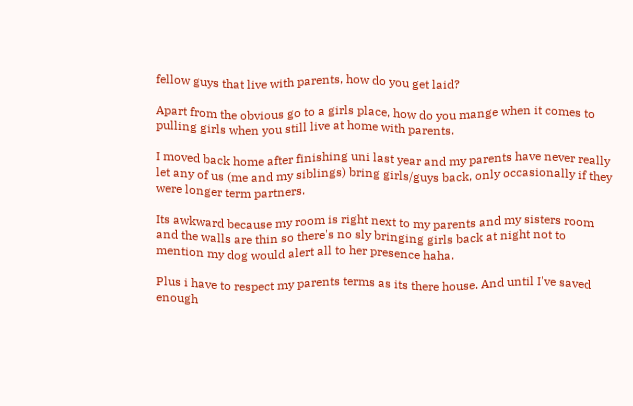fellow guys that live with parents, how do you get laid?

Apart from the obvious go to a girls place, how do you mange when it comes to pulling girls when you still live at home with parents.

I moved back home after finishing uni last year and my parents have never really let any of us (me and my siblings) bring girls/guys back, only occasionally if they were longer term partners.

Its awkward because my room is right next to my parents and my sisters room and the walls are thin so there's no sly bringing girls back at night not to mention my dog would alert all to her presence haha.

Plus i have to respect my parents terms as its there house. And until I've saved enough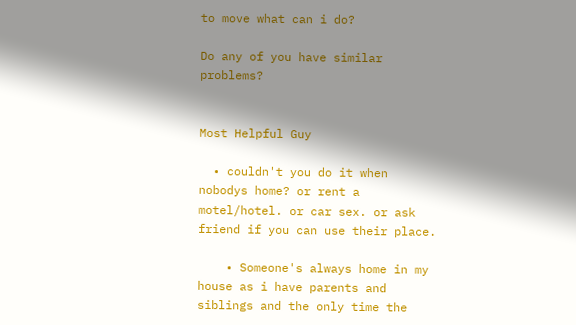to move what can i do?

Do any of you have similar problems?


Most Helpful Guy

  • couldn't you do it when nobodys home? or rent a motel/hotel. or car sex. or ask friend if you can use their place.

    • Someone's always home in my house as i have parents and siblings and the only time the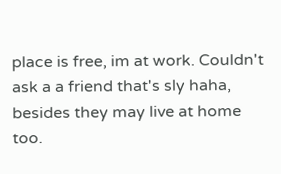place is free, im at work. Couldn't ask a a friend that's sly haha, besides they may live at home too.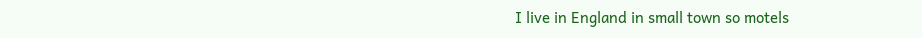I live in England in small town so motels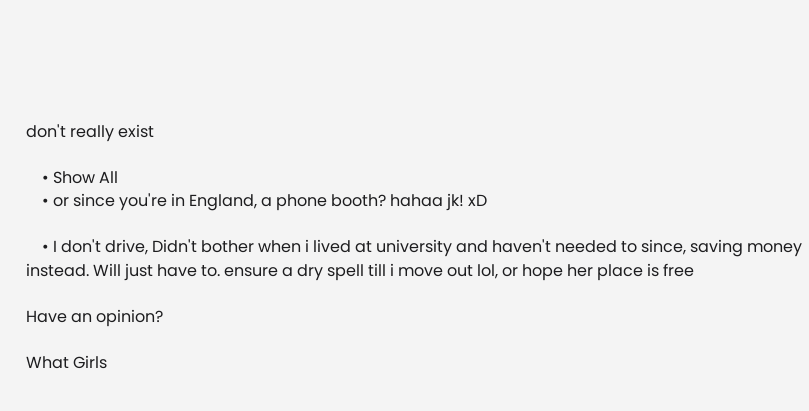don't really exist

    • Show All
    • or since you're in England, a phone booth? hahaa jk! xD

    • I don't drive, Didn't bother when i lived at university and haven't needed to since, saving money instead. Will just have to. ensure a dry spell till i move out lol, or hope her place is free

Have an opinion?

What Girls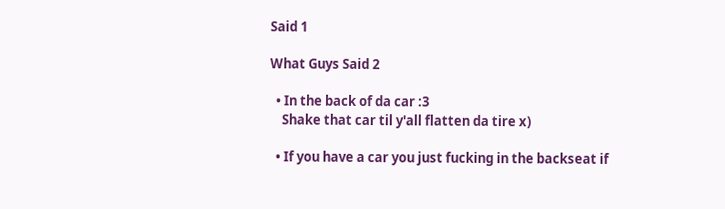Said 1

What Guys Said 2

  • In the back of da car :3
    Shake that car til y'all flatten da tire x)

  • If you have a car you just fucking in the backseat if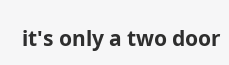it's only a two door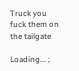Truck you fuck them on the tailgate

Loading... ;